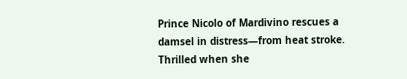Prince Nicolo of Mardivino rescues a damsel in distress—from heat stroke. Thrilled when she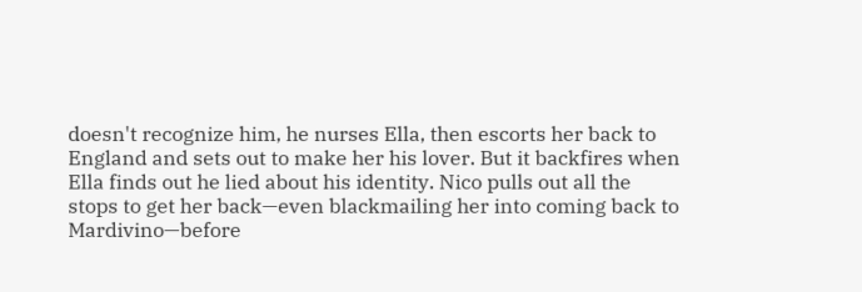doesn't recognize him, he nurses Ella, then escorts her back to England and sets out to make her his lover. But it backfires when Ella finds out he lied about his identity. Nico pulls out all the stops to get her back—even blackmailing her into coming back to Mardivino—before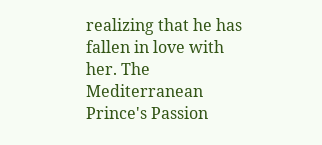realizing that he has fallen in love with her. The Mediterranean Prince's Passion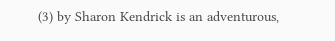(3) by Sharon Kendrick is an adventurous,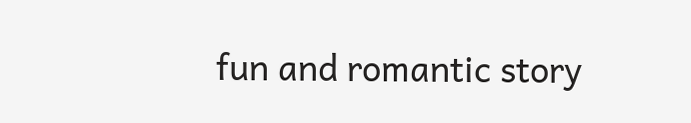fun and romantic story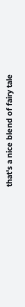that's a nice blend of fairy tale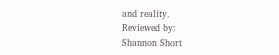and reality.
Reviewed by:
Shannon Short